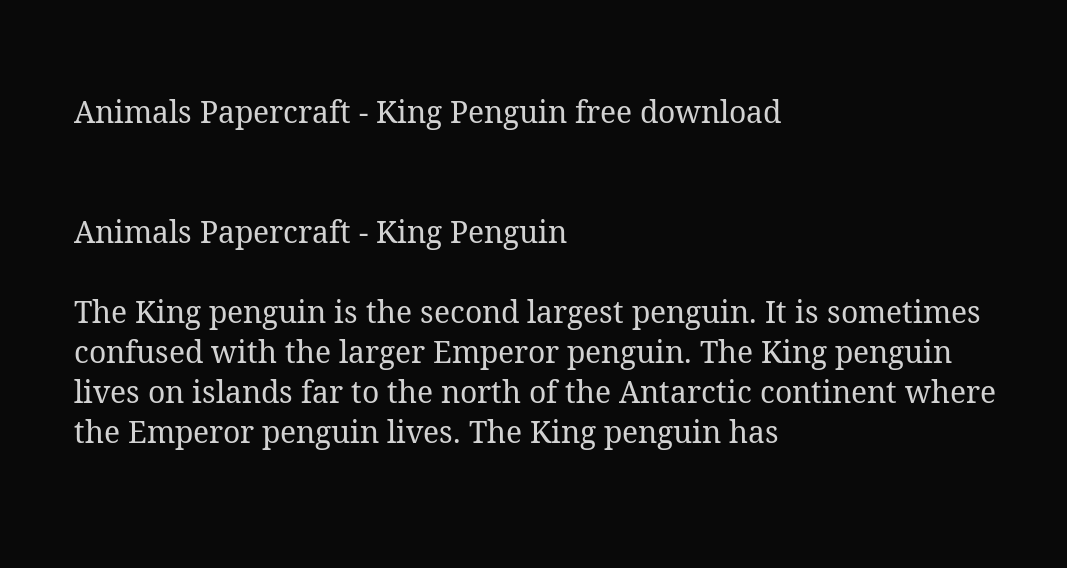Animals Papercraft - King Penguin free download


Animals Papercraft - King Penguin

The King penguin is the second largest penguin. It is sometimes confused with the larger Emperor penguin. The King penguin lives on islands far to the north of the Antarctic continent where the Emperor penguin lives. The King penguin has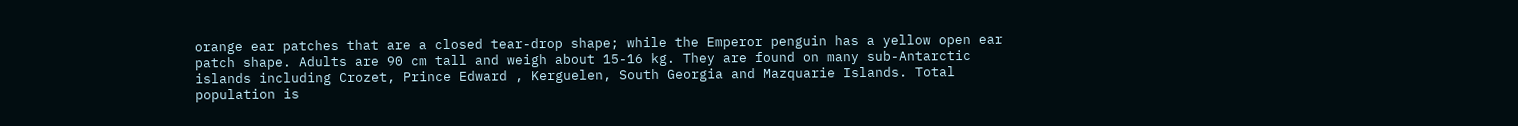orange ear patches that are a closed tear-drop shape; while the Emperor penguin has a yellow open ear patch shape. Adults are 90 cm tall and weigh about 15-16 kg. They are found on many sub-Antarctic islands including Crozet, Prince Edward , Kerguelen, South Georgia and Mazquarie Islands. Total population is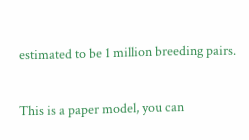estimated to be 1 million breeding pairs.

This is a paper model, you can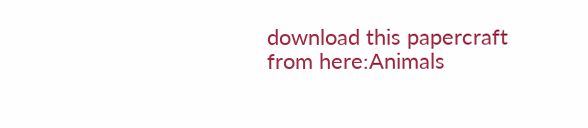download this papercraft from here:Animals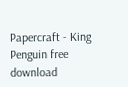Papercraft - King Penguin free download